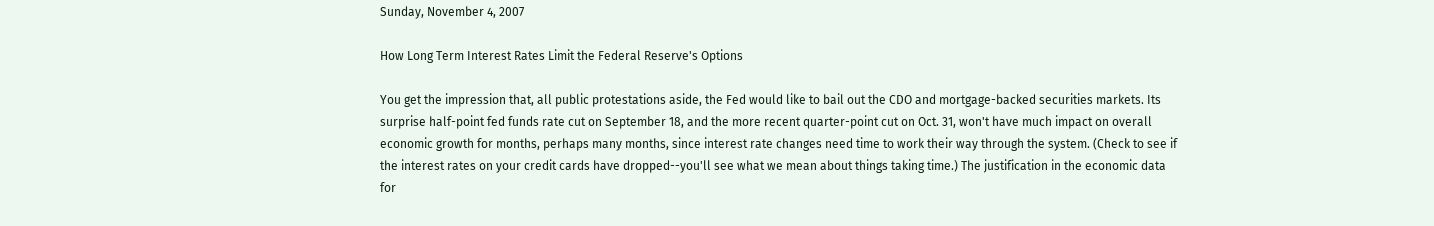Sunday, November 4, 2007

How Long Term Interest Rates Limit the Federal Reserve's Options

You get the impression that, all public protestations aside, the Fed would like to bail out the CDO and mortgage-backed securities markets. Its surprise half-point fed funds rate cut on September 18, and the more recent quarter-point cut on Oct. 31, won't have much impact on overall economic growth for months, perhaps many months, since interest rate changes need time to work their way through the system. (Check to see if the interest rates on your credit cards have dropped--you'll see what we mean about things taking time.) The justification in the economic data for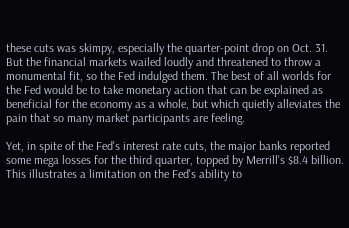these cuts was skimpy, especially the quarter-point drop on Oct. 31. But the financial markets wailed loudly and threatened to throw a monumental fit, so the Fed indulged them. The best of all worlds for the Fed would be to take monetary action that can be explained as beneficial for the economy as a whole, but which quietly alleviates the pain that so many market participants are feeling.

Yet, in spite of the Fed's interest rate cuts, the major banks reported some mega losses for the third quarter, topped by Merrill's $8.4 billion. This illustrates a limitation on the Fed's ability to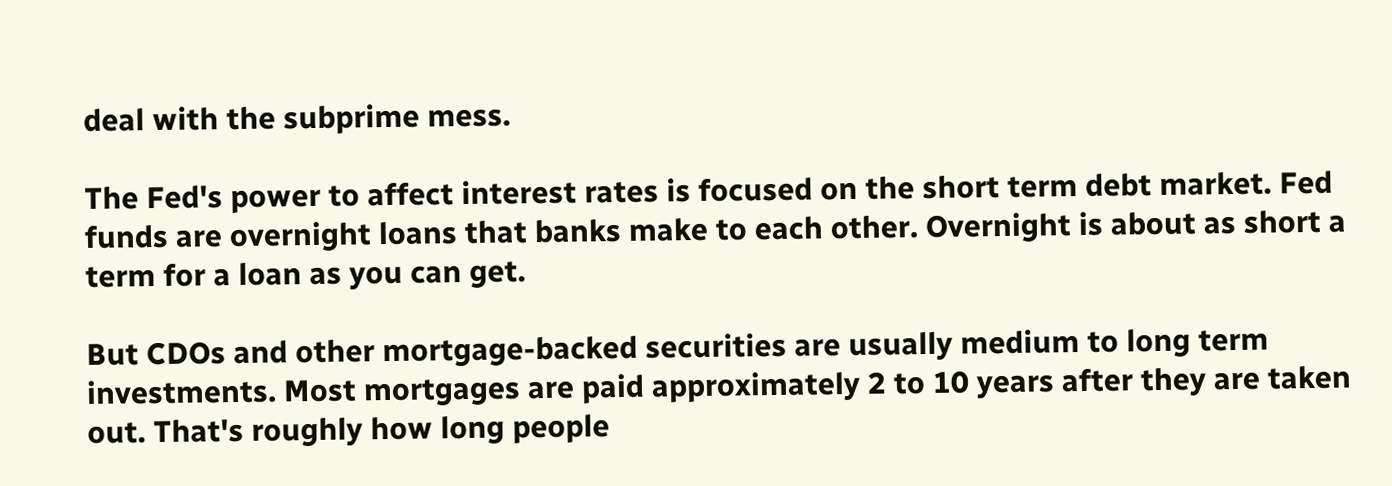deal with the subprime mess.

The Fed's power to affect interest rates is focused on the short term debt market. Fed funds are overnight loans that banks make to each other. Overnight is about as short a term for a loan as you can get.

But CDOs and other mortgage-backed securities are usually medium to long term investments. Most mortgages are paid approximately 2 to 10 years after they are taken out. That's roughly how long people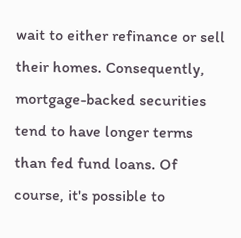wait to either refinance or sell their homes. Consequently, mortgage-backed securities tend to have longer terms than fed fund loans. Of course, it's possible to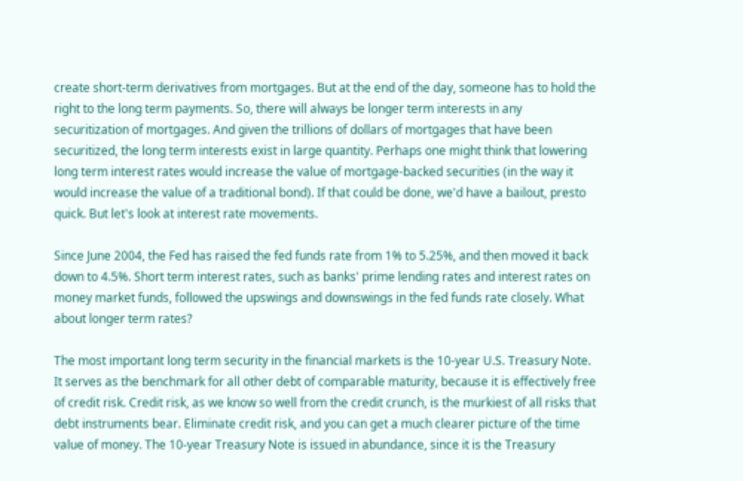create short-term derivatives from mortgages. But at the end of the day, someone has to hold the right to the long term payments. So, there will always be longer term interests in any securitization of mortgages. And given the trillions of dollars of mortgages that have been securitized, the long term interests exist in large quantity. Perhaps one might think that lowering long term interest rates would increase the value of mortgage-backed securities (in the way it would increase the value of a traditional bond). If that could be done, we'd have a bailout, presto quick. But let's look at interest rate movements.

Since June 2004, the Fed has raised the fed funds rate from 1% to 5.25%, and then moved it back down to 4.5%. Short term interest rates, such as banks' prime lending rates and interest rates on money market funds, followed the upswings and downswings in the fed funds rate closely. What about longer term rates?

The most important long term security in the financial markets is the 10-year U.S. Treasury Note. It serves as the benchmark for all other debt of comparable maturity, because it is effectively free of credit risk. Credit risk, as we know so well from the credit crunch, is the murkiest of all risks that debt instruments bear. Eliminate credit risk, and you can get a much clearer picture of the time value of money. The 10-year Treasury Note is issued in abundance, since it is the Treasury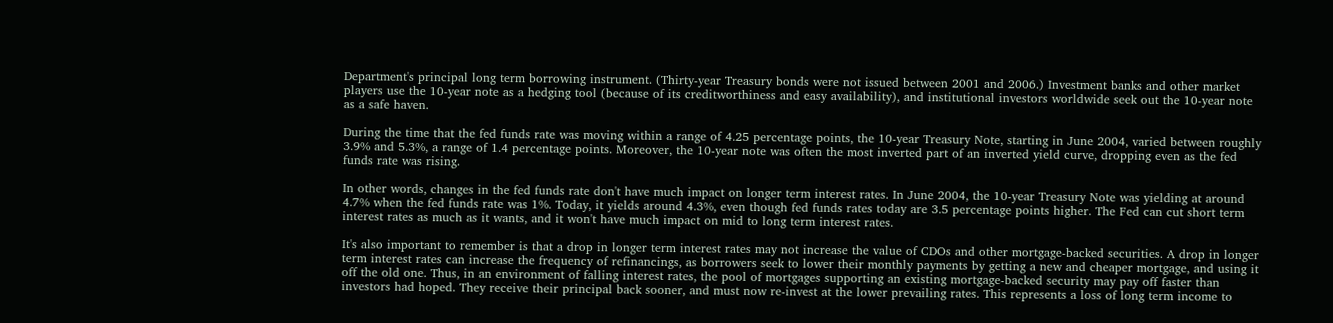Department's principal long term borrowing instrument. (Thirty-year Treasury bonds were not issued between 2001 and 2006.) Investment banks and other market players use the 10-year note as a hedging tool (because of its creditworthiness and easy availability), and institutional investors worldwide seek out the 10-year note as a safe haven.

During the time that the fed funds rate was moving within a range of 4.25 percentage points, the 10-year Treasury Note, starting in June 2004, varied between roughly 3.9% and 5.3%, a range of 1.4 percentage points. Moreover, the 10-year note was often the most inverted part of an inverted yield curve, dropping even as the fed funds rate was rising.

In other words, changes in the fed funds rate don't have much impact on longer term interest rates. In June 2004, the 10-year Treasury Note was yielding at around 4.7% when the fed funds rate was 1%. Today, it yields around 4.3%, even though fed funds rates today are 3.5 percentage points higher. The Fed can cut short term interest rates as much as it wants, and it won't have much impact on mid to long term interest rates.

It's also important to remember is that a drop in longer term interest rates may not increase the value of CDOs and other mortgage-backed securities. A drop in longer term interest rates can increase the frequency of refinancings, as borrowers seek to lower their monthly payments by getting a new and cheaper mortgage, and using it off the old one. Thus, in an environment of falling interest rates, the pool of mortgages supporting an existing mortgage-backed security may pay off faster than investors had hoped. They receive their principal back sooner, and must now re-invest at the lower prevailing rates. This represents a loss of long term income to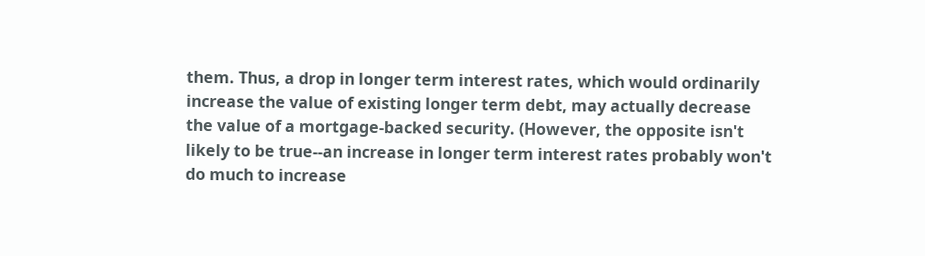them. Thus, a drop in longer term interest rates, which would ordinarily increase the value of existing longer term debt, may actually decrease the value of a mortgage-backed security. (However, the opposite isn't likely to be true--an increase in longer term interest rates probably won't do much to increase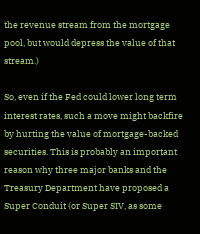the revenue stream from the mortgage pool, but would depress the value of that stream.)

So, even if the Fed could lower long term interest rates, such a move might backfire by hurting the value of mortgage-backed securities. This is probably an important reason why three major banks and the Treasury Department have proposed a Super Conduit (or Super SIV, as some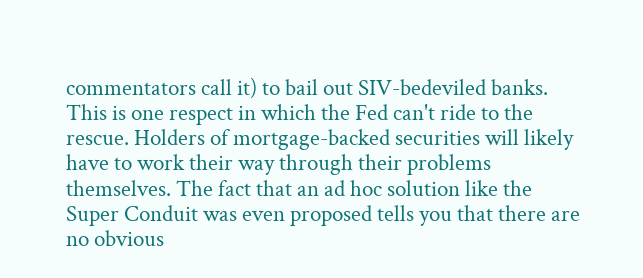commentators call it) to bail out SIV-bedeviled banks. This is one respect in which the Fed can't ride to the rescue. Holders of mortgage-backed securities will likely have to work their way through their problems themselves. The fact that an ad hoc solution like the Super Conduit was even proposed tells you that there are no obvious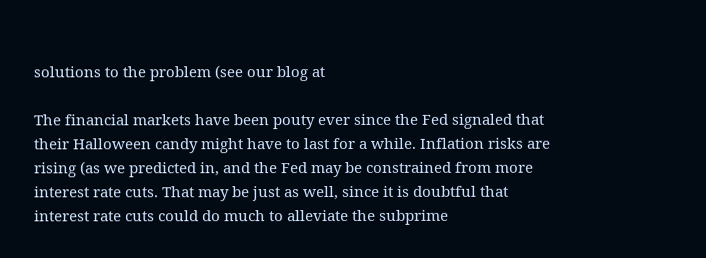solutions to the problem (see our blog at

The financial markets have been pouty ever since the Fed signaled that their Halloween candy might have to last for a while. Inflation risks are rising (as we predicted in, and the Fed may be constrained from more interest rate cuts. That may be just as well, since it is doubtful that interest rate cuts could do much to alleviate the subprime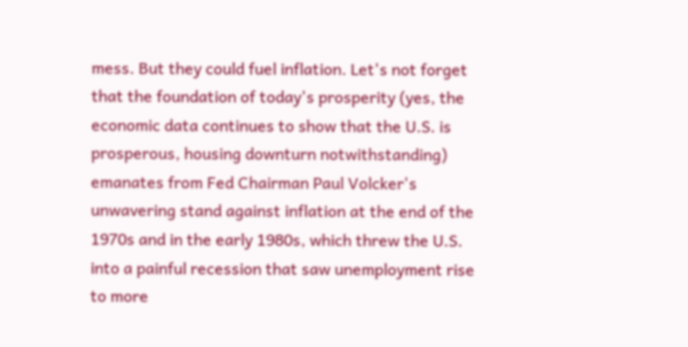mess. But they could fuel inflation. Let's not forget that the foundation of today's prosperity (yes, the economic data continues to show that the U.S. is prosperous, housing downturn notwithstanding) emanates from Fed Chairman Paul Volcker's unwavering stand against inflation at the end of the 1970s and in the early 1980s, which threw the U.S. into a painful recession that saw unemployment rise to more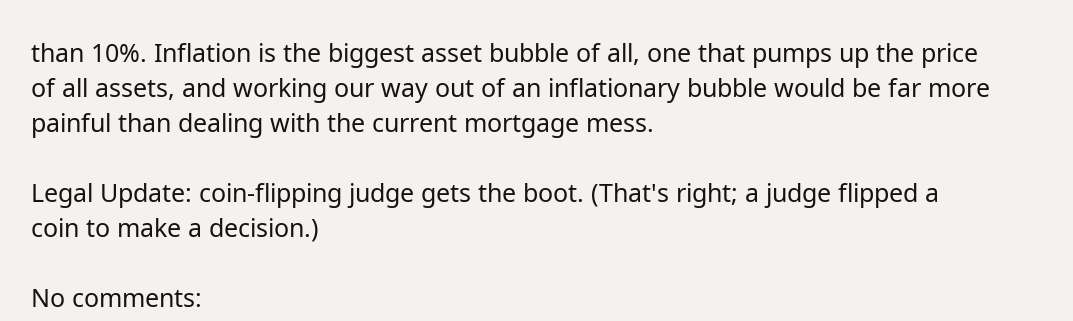than 10%. Inflation is the biggest asset bubble of all, one that pumps up the price of all assets, and working our way out of an inflationary bubble would be far more painful than dealing with the current mortgage mess.

Legal Update: coin-flipping judge gets the boot. (That's right; a judge flipped a coin to make a decision.)

No comments: